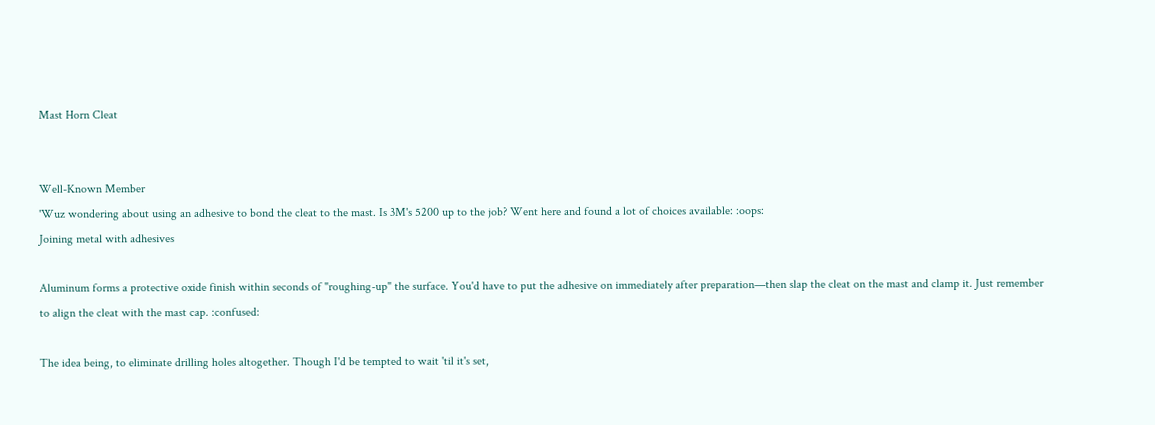Mast Horn Cleat


Well-Known Member
'Wuz wondering about using an adhesive to bond the cleat to the mast. Is 3M's 5200 up to the job? Went here and found a lot of choices available: :oops:
Joining metal with adhesives

Aluminum forms a protective oxide finish within seconds of "roughing-up" the surface. You'd have to put the adhesive on immediately after preparation—then slap the cleat on the mast and clamp it. Just remember to align the cleat with the mast cap. :confused:

The idea being, to eliminate drilling holes altogether. Though I'd be tempted to wait 'til it's set,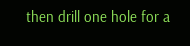then drill one hole for a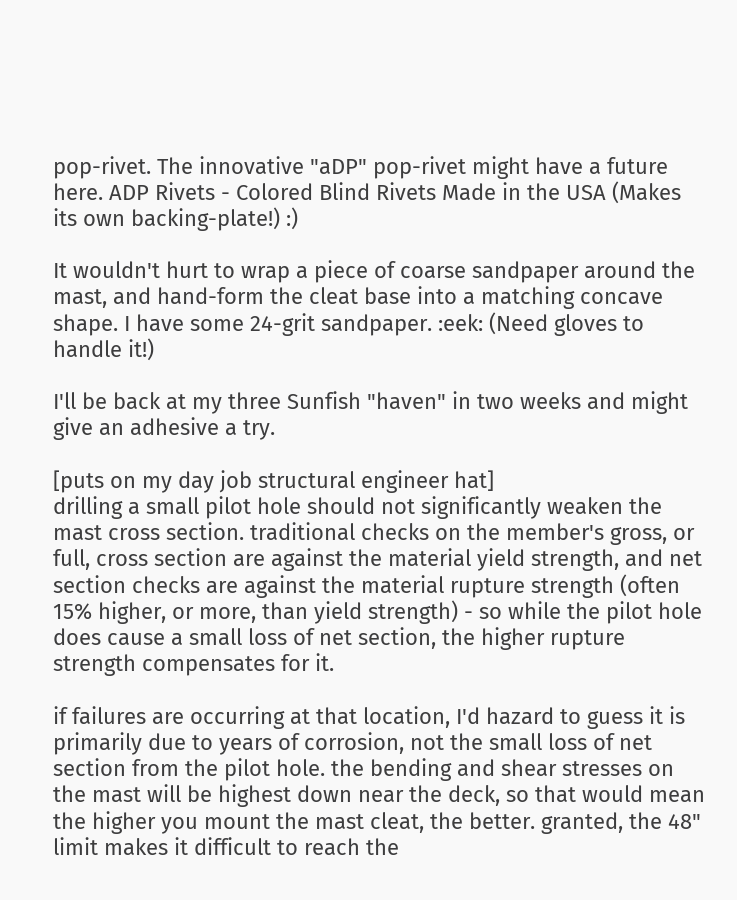pop-rivet. The innovative "aDP" pop-rivet might have a future here. ADP Rivets - Colored Blind Rivets Made in the USA (Makes its own backing-plate!) :)

It wouldn't hurt to wrap a piece of coarse sandpaper around the mast, and hand-form the cleat base into a matching concave shape. I have some 24-grit sandpaper. :eek: (Need gloves to handle it!)

I'll be back at my three Sunfish "haven" in two weeks and might give an adhesive a try.

[puts on my day job structural engineer hat]
drilling a small pilot hole should not significantly weaken the mast cross section. traditional checks on the member's gross, or full, cross section are against the material yield strength, and net section checks are against the material rupture strength (often 15% higher, or more, than yield strength) - so while the pilot hole does cause a small loss of net section, the higher rupture strength compensates for it.

if failures are occurring at that location, I'd hazard to guess it is primarily due to years of corrosion, not the small loss of net section from the pilot hole. the bending and shear stresses on the mast will be highest down near the deck, so that would mean the higher you mount the mast cleat, the better. granted, the 48" limit makes it difficult to reach the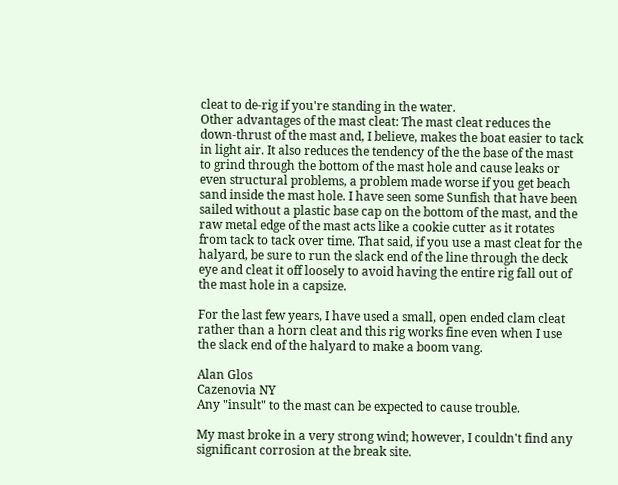cleat to de-rig if you're standing in the water.
Other advantages of the mast cleat: The mast cleat reduces the down-thrust of the mast and, I believe, makes the boat easier to tack in light air. It also reduces the tendency of the the base of the mast to grind through the bottom of the mast hole and cause leaks or even structural problems, a problem made worse if you get beach sand inside the mast hole. I have seen some Sunfish that have been sailed without a plastic base cap on the bottom of the mast, and the raw metal edge of the mast acts like a cookie cutter as it rotates from tack to tack over time. That said, if you use a mast cleat for the halyard, be sure to run the slack end of the line through the deck eye and cleat it off loosely to avoid having the entire rig fall out of the mast hole in a capsize.

For the last few years, I have used a small, open ended clam cleat rather than a horn cleat and this rig works fine even when I use the slack end of the halyard to make a boom vang.

Alan Glos
Cazenovia NY
Any "insult" to the mast can be expected to cause trouble.

My mast broke in a very strong wind; however, I couldn't find any significant corrosion at the break site.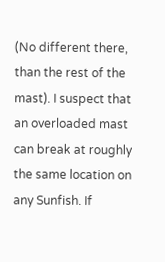(No different there, than the rest of the mast). I suspect that an overloaded mast can break at roughly the same location on any Sunfish. If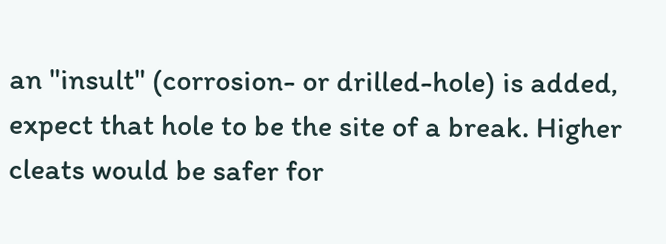an "insult" (corrosion- or drilled-hole) is added, expect that hole to be the site of a break. Higher cleats would be safer for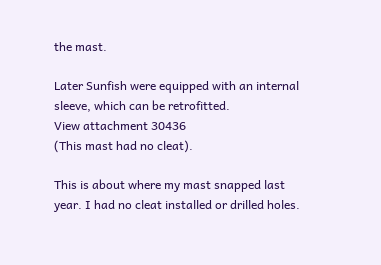the mast.

Later Sunfish were equipped with an internal sleeve, which can be retrofitted.
View attachment 30436
(This mast had no cleat).

This is about where my mast snapped last year. I had no cleat installed or drilled holes.